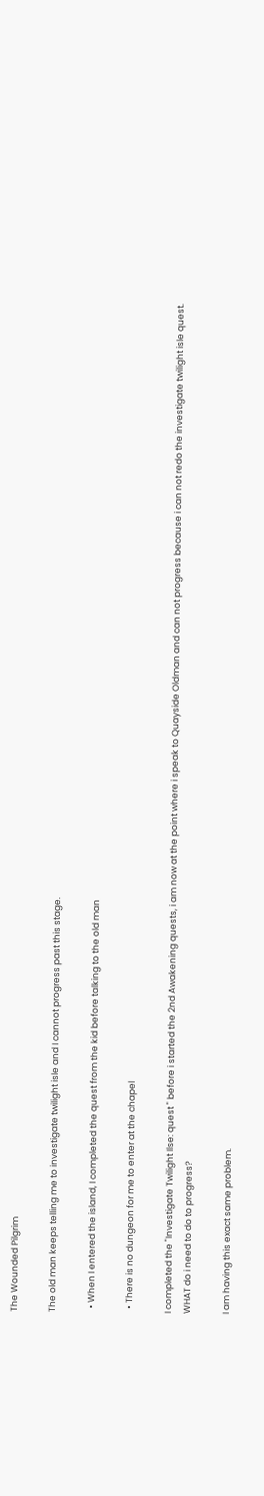The Wounded Pilgrim

The old man keeps telling me to investigate twilight isle and I cannot progress past this stage.

  • When I entered the island, I completed the quest from the kid before talking to the old man

  • There is no dungeon for me to enter at the chapel

I completed the "Investigate Twilight Ilse: quest " before i started the 2nd Awakening quests, i am now at the point where i speak to Quayside Oldman and can not progress because i can not redo the investigate twilight isle quest.
WHAT do i need to do to progress?

I am having this exact same problem.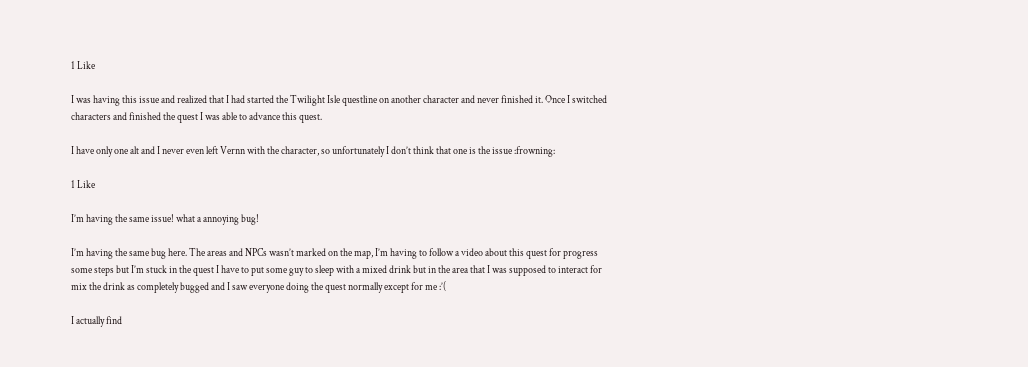1 Like

I was having this issue and realized that I had started the Twilight Isle questline on another character and never finished it. Once I switched characters and finished the quest I was able to advance this quest.

I have only one alt and I never even left Vernn with the character, so unfortunately I don’t think that one is the issue :frowning:

1 Like

I’m having the same issue! what a annoying bug!

I’m having the same bug here. The areas and NPCs wasn’t marked on the map, I’m having to follow a video about this quest for progress some steps but I’m stuck in the quest I have to put some guy to sleep with a mixed drink but in the area that I was supposed to interact for mix the drink as completely bugged and I saw everyone doing the quest normally except for me :’(

I actually find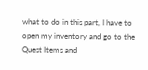what to do in this part, I have to open my inventory and go to the Quest Items and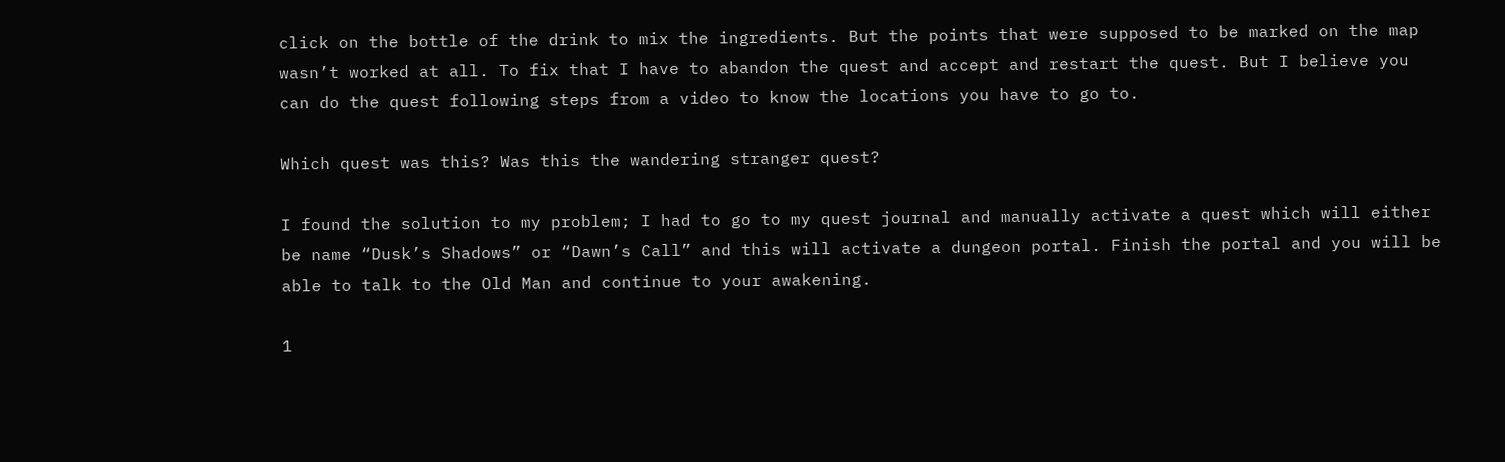click on the bottle of the drink to mix the ingredients. But the points that were supposed to be marked on the map wasn’t worked at all. To fix that I have to abandon the quest and accept and restart the quest. But I believe you can do the quest following steps from a video to know the locations you have to go to.

Which quest was this? Was this the wandering stranger quest?

I found the solution to my problem; I had to go to my quest journal and manually activate a quest which will either be name “Dusk’s Shadows” or “Dawn’s Call” and this will activate a dungeon portal. Finish the portal and you will be able to talk to the Old Man and continue to your awakening.

1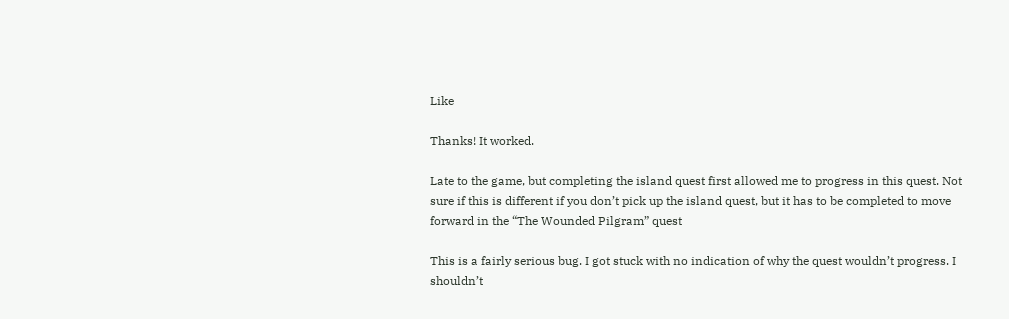Like

Thanks! It worked.

Late to the game, but completing the island quest first allowed me to progress in this quest. Not sure if this is different if you don’t pick up the island quest, but it has to be completed to move forward in the “The Wounded Pilgram” quest

This is a fairly serious bug. I got stuck with no indication of why the quest wouldn’t progress. I shouldn’t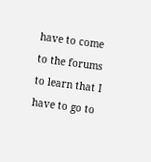have to come to the forums to learn that I have to go to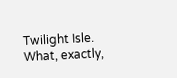Twilight Isle. What, exactly,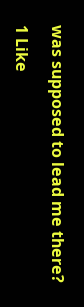was supposed to lead me there?

1 Like